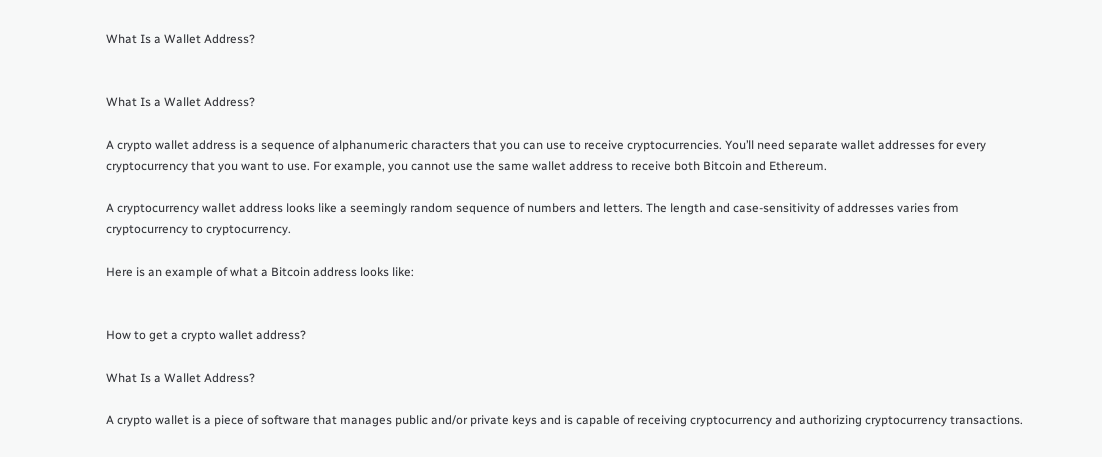What Is a Wallet Address?


What Is a Wallet Address?

A crypto wallet address is a sequence of alphanumeric characters that you can use to receive cryptocurrencies. You’ll need separate wallet addresses for every cryptocurrency that you want to use. For example, you cannot use the same wallet address to receive both Bitcoin and Ethereum.

A cryptocurrency wallet address looks like a seemingly random sequence of numbers and letters. The length and case-sensitivity of addresses varies from cryptocurrency to cryptocurrency.

Here is an example of what a Bitcoin address looks like:


How to get a crypto wallet address?

What Is a Wallet Address?

A crypto wallet is a piece of software that manages public and/or private keys and is capable of receiving cryptocurrency and authorizing cryptocurrency transactions.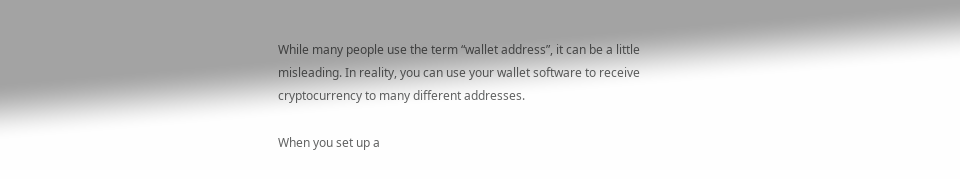While many people use the term “wallet address”, it can be a little misleading. In reality, you can use your wallet software to receive cryptocurrency to many different addresses.

When you set up a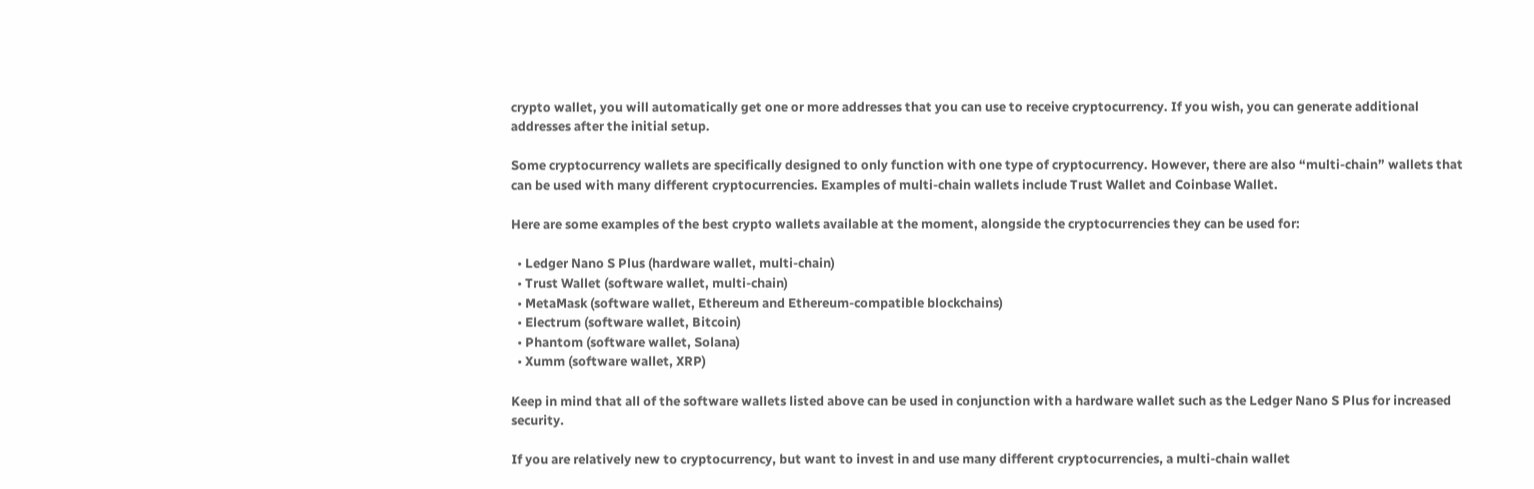crypto wallet, you will automatically get one or more addresses that you can use to receive cryptocurrency. If you wish, you can generate additional addresses after the initial setup.

Some cryptocurrency wallets are specifically designed to only function with one type of cryptocurrency. However, there are also “multi-chain” wallets that can be used with many different cryptocurrencies. Examples of multi-chain wallets include Trust Wallet and Coinbase Wallet.

Here are some examples of the best crypto wallets available at the moment, alongside the cryptocurrencies they can be used for:

  • Ledger Nano S Plus (hardware wallet, multi-chain)
  • Trust Wallet (software wallet, multi-chain)
  • MetaMask (software wallet, Ethereum and Ethereum-compatible blockchains)
  • Electrum (software wallet, Bitcoin)
  • Phantom (software wallet, Solana)
  • Xumm (software wallet, XRP)

Keep in mind that all of the software wallets listed above can be used in conjunction with a hardware wallet such as the Ledger Nano S Plus for increased security.

If you are relatively new to cryptocurrency, but want to invest in and use many different cryptocurrencies, a multi-chain wallet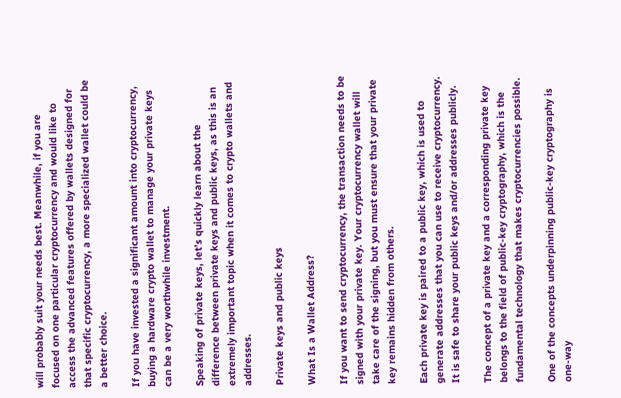will probably suit your needs best. Meanwhile, if you are focused on one particular cryptocurrency and would like to access the advanced features offered by wallets designed for that specific cryptocurrency, a more specialized wallet could be a better choice.

If you have invested a significant amount into cryptocurrency, buying a hardware crypto wallet to manage your private keys can be a very worthwhile investment.

Speaking of private keys, let’s quickly learn about the difference between private keys and public keys, as this is an extremely important topic when it comes to crypto wallets and addresses.

Private keys and public keys

What Is a Wallet Address?

If you want to send cryptocurrency, the transaction needs to be signed with your private key. Your cryptocurrency wallet will take care of the signing, but you must ensure that your private key remains hidden from others.

Each private key is paired to a public key, which is used to generate addresses that you can use to receive cryptocurrency. It is safe to share your public keys and/or addresses publicly.

The concept of a private key and a corresponding private key belongs to the field of public-key cryptography, which is the fundamental technology that makes cryptocurrencies possible.

One of the concepts underpinning public-key cryptography is one-way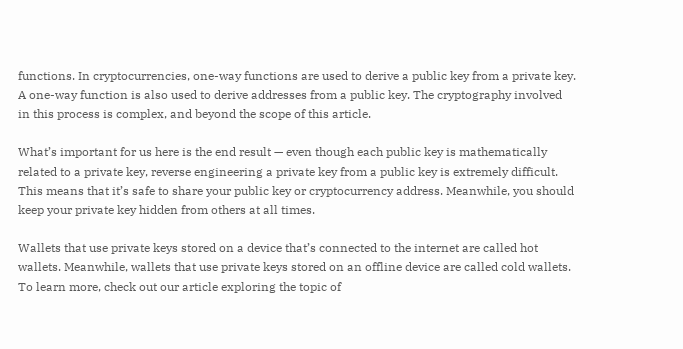functions. In cryptocurrencies, one-way functions are used to derive a public key from a private key. A one-way function is also used to derive addresses from a public key. The cryptography involved in this process is complex, and beyond the scope of this article.

What’s important for us here is the end result — even though each public key is mathematically related to a private key, reverse engineering a private key from a public key is extremely difficult. This means that it’s safe to share your public key or cryptocurrency address. Meanwhile, you should keep your private key hidden from others at all times.

Wallets that use private keys stored on a device that’s connected to the internet are called hot wallets. Meanwhile, wallets that use private keys stored on an offline device are called cold wallets. To learn more, check out our article exploring the topic of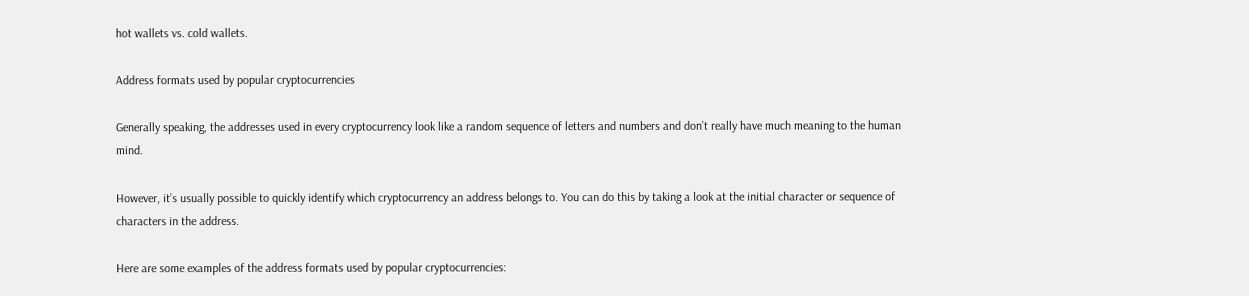hot wallets vs. cold wallets.

Address formats used by popular cryptocurrencies

Generally speaking, the addresses used in every cryptocurrency look like a random sequence of letters and numbers and don’t really have much meaning to the human mind.

However, it’s usually possible to quickly identify which cryptocurrency an address belongs to. You can do this by taking a look at the initial character or sequence of characters in the address.

Here are some examples of the address formats used by popular cryptocurrencies: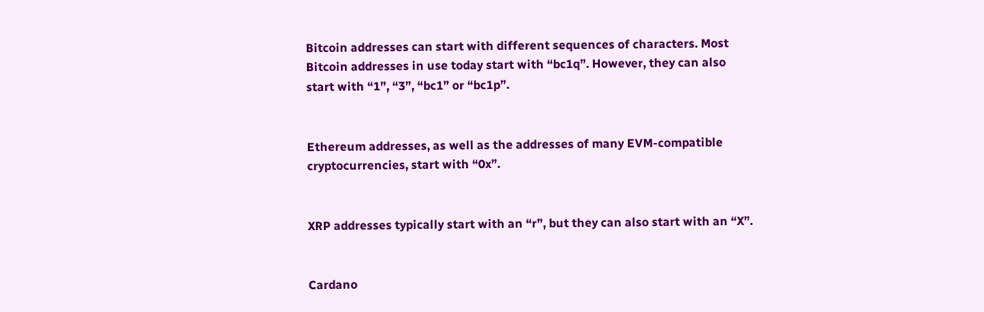Bitcoin addresses can start with different sequences of characters. Most Bitcoin addresses in use today start with “bc1q”. However, they can also start with “1”, “3”, “bc1” or “bc1p”.


Ethereum addresses, as well as the addresses of many EVM-compatible cryptocurrencies, start with “0x”.


XRP addresses typically start with an “r”, but they can also start with an “X”.


Cardano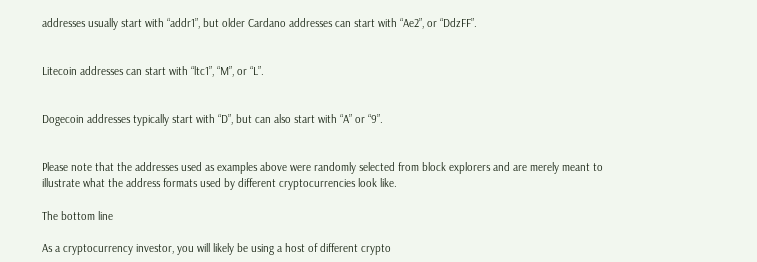addresses usually start with “addr1”, but older Cardano addresses can start with “Ae2”, or “DdzFF”.


Litecoin addresses can start with “ltc1”, “M”, or “L”.


Dogecoin addresses typically start with “D”, but can also start with “A” or “9”.


Please note that the addresses used as examples above were randomly selected from block explorers and are merely meant to illustrate what the address formats used by different cryptocurrencies look like.

The bottom line

As a cryptocurrency investor, you will likely be using a host of different crypto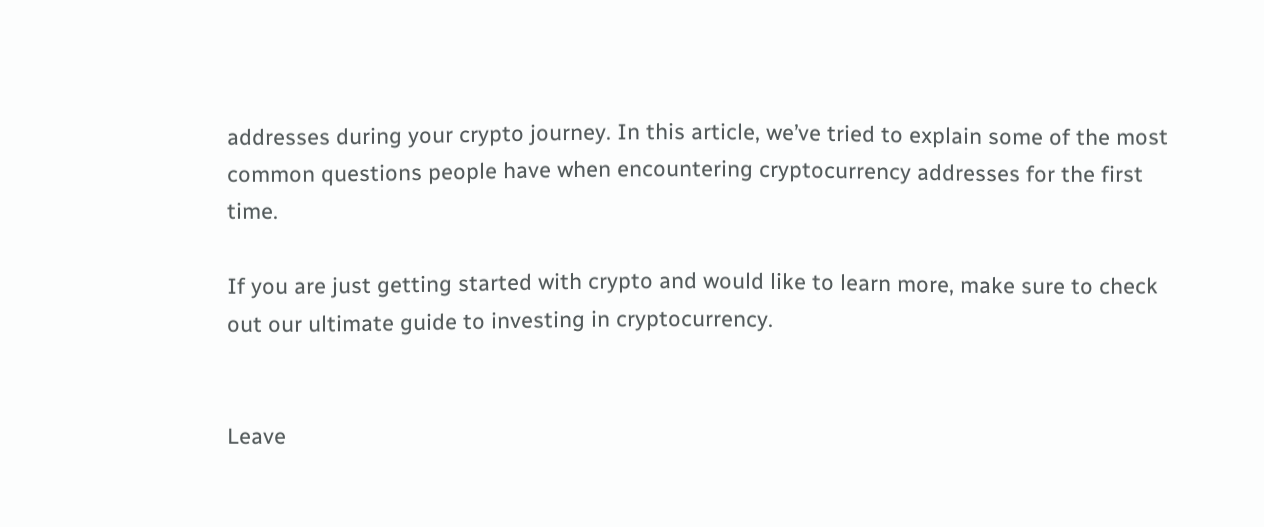addresses during your crypto journey. In this article, we’ve tried to explain some of the most common questions people have when encountering cryptocurrency addresses for the first time.

If you are just getting started with crypto and would like to learn more, make sure to check out our ultimate guide to investing in cryptocurrency.


Leave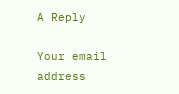A Reply

Your email address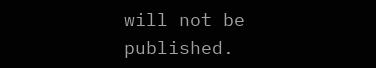will not be published.